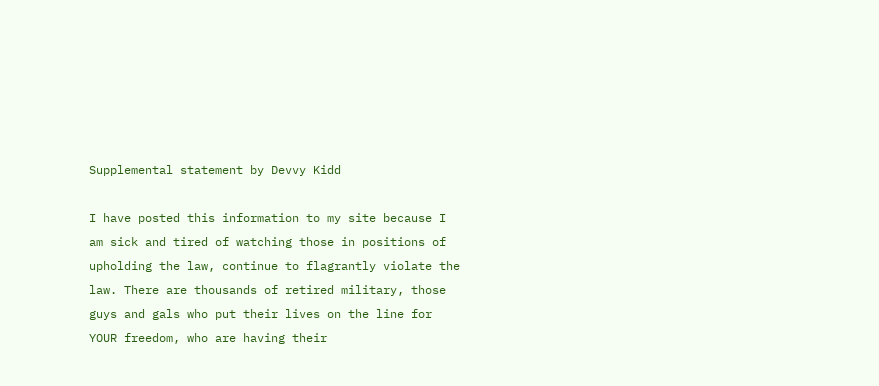Supplemental statement by Devvy Kidd

I have posted this information to my site because I am sick and tired of watching those in positions of upholding the law, continue to flagrantly violate the law. There are thousands of retired military, those guys and gals who put their lives on the line for YOUR freedom, who are having their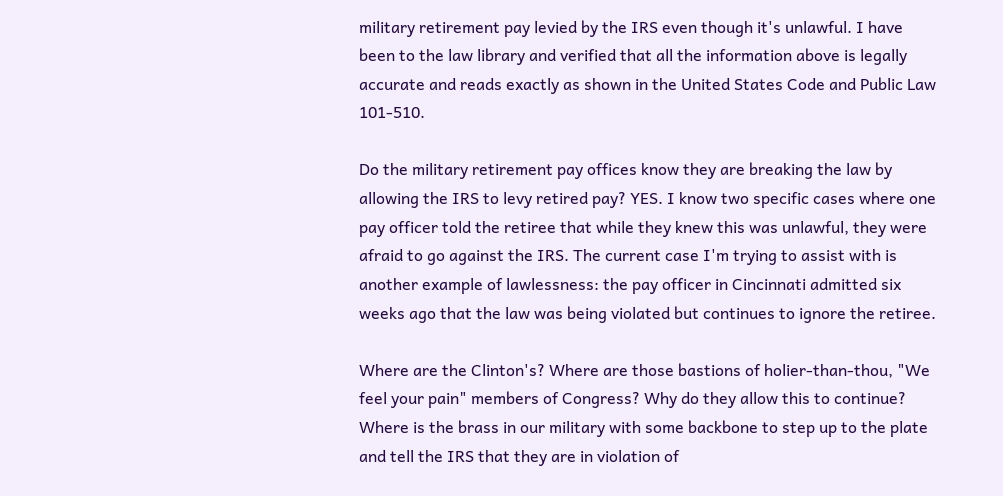military retirement pay levied by the IRS even though it's unlawful. I have been to the law library and verified that all the information above is legally accurate and reads exactly as shown in the United States Code and Public Law 101-510.

Do the military retirement pay offices know they are breaking the law by allowing the IRS to levy retired pay? YES. I know two specific cases where one pay officer told the retiree that while they knew this was unlawful, they were afraid to go against the IRS. The current case I'm trying to assist with is another example of lawlessness: the pay officer in Cincinnati admitted six weeks ago that the law was being violated but continues to ignore the retiree.

Where are the Clinton's? Where are those bastions of holier-than-thou, "We feel your pain" members of Congress? Why do they allow this to continue? Where is the brass in our military with some backbone to step up to the plate and tell the IRS that they are in violation of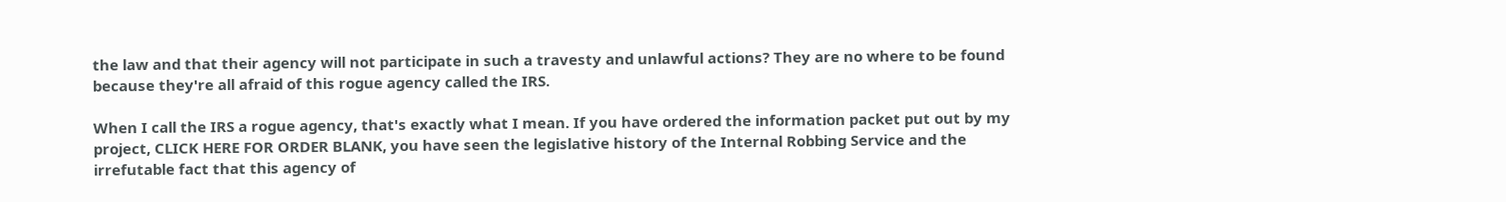the law and that their agency will not participate in such a travesty and unlawful actions? They are no where to be found because they're all afraid of this rogue agency called the IRS.

When I call the IRS a rogue agency, that's exactly what I mean. If you have ordered the information packet put out by my project, CLICK HERE FOR ORDER BLANK, you have seen the legislative history of the Internal Robbing Service and the irrefutable fact that this agency of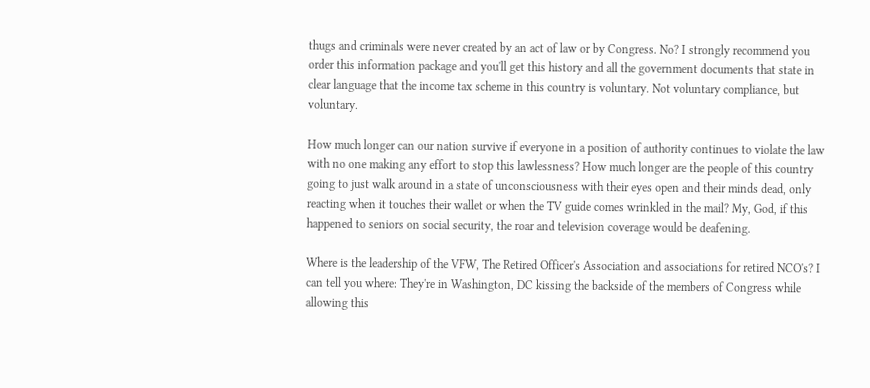thugs and criminals were never created by an act of law or by Congress. No? I strongly recommend you order this information package and you'll get this history and all the government documents that state in clear language that the income tax scheme in this country is voluntary. Not voluntary compliance, but voluntary.

How much longer can our nation survive if everyone in a position of authority continues to violate the law with no one making any effort to stop this lawlessness? How much longer are the people of this country going to just walk around in a state of unconsciousness with their eyes open and their minds dead, only reacting when it touches their wallet or when the TV guide comes wrinkled in the mail? My, God, if this happened to seniors on social security, the roar and television coverage would be deafening.

Where is the leadership of the VFW, The Retired Officer's Association and associations for retired NCO's? I can tell you where: They're in Washington, DC kissing the backside of the members of Congress while allowing this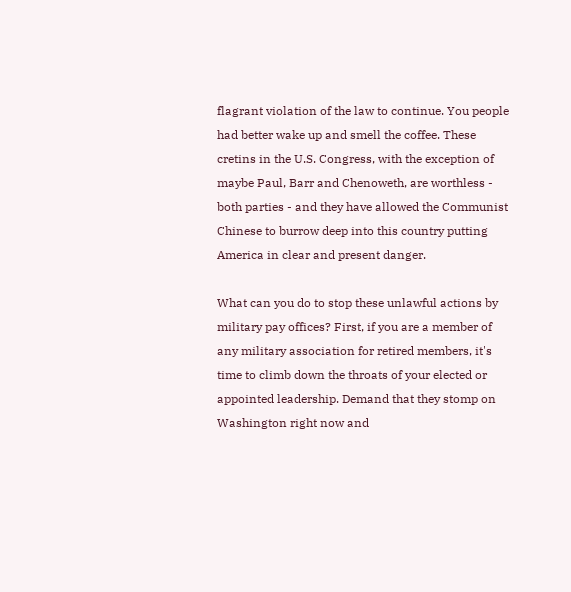flagrant violation of the law to continue. You people had better wake up and smell the coffee. These cretins in the U.S. Congress, with the exception of maybe Paul, Barr and Chenoweth, are worthless - both parties - and they have allowed the Communist Chinese to burrow deep into this country putting America in clear and present danger.

What can you do to stop these unlawful actions by military pay offices? First, if you are a member of any military association for retired members, it's time to climb down the throats of your elected or appointed leadership. Demand that they stomp on Washington right now and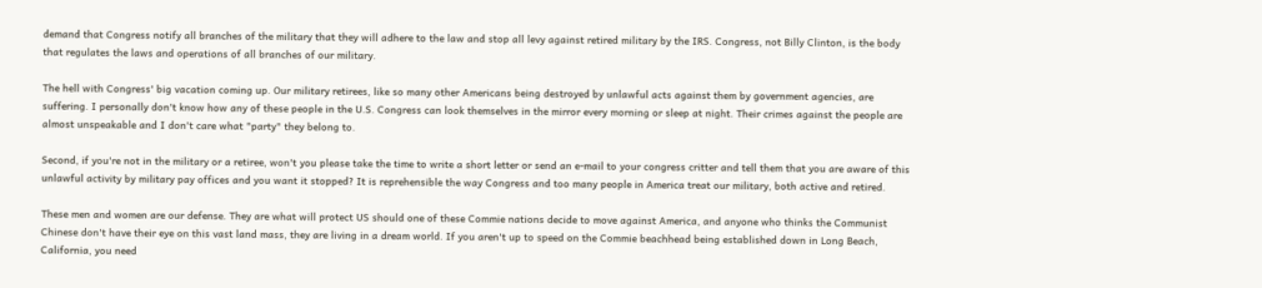demand that Congress notify all branches of the military that they will adhere to the law and stop all levy against retired military by the IRS. Congress, not Billy Clinton, is the body that regulates the laws and operations of all branches of our military.

The hell with Congress' big vacation coming up. Our military retirees, like so many other Americans being destroyed by unlawful acts against them by government agencies, are suffering. I personally don't know how any of these people in the U.S. Congress can look themselves in the mirror every morning or sleep at night. Their crimes against the people are almost unspeakable and I don't care what "party" they belong to.

Second, if you're not in the military or a retiree, won't you please take the time to write a short letter or send an e-mail to your congress critter and tell them that you are aware of this unlawful activity by military pay offices and you want it stopped? It is reprehensible the way Congress and too many people in America treat our military, both active and retired.

These men and women are our defense. They are what will protect US should one of these Commie nations decide to move against America, and anyone who thinks the Communist Chinese don't have their eye on this vast land mass, they are living in a dream world. If you aren't up to speed on the Commie beachhead being established down in Long Beach, California, you need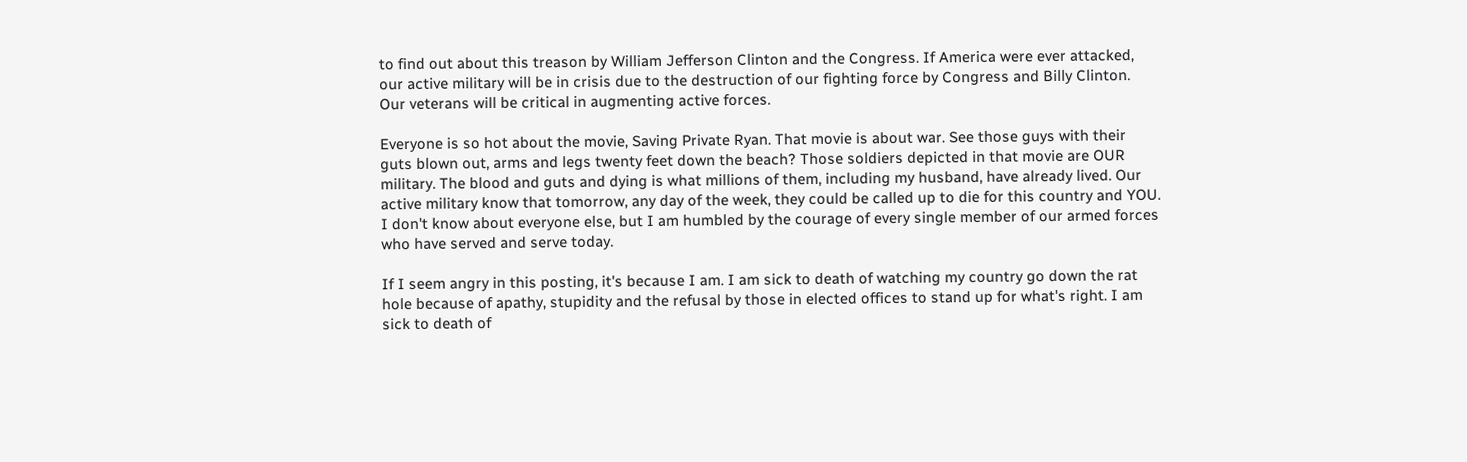to find out about this treason by William Jefferson Clinton and the Congress. If America were ever attacked, our active military will be in crisis due to the destruction of our fighting force by Congress and Billy Clinton. Our veterans will be critical in augmenting active forces.

Everyone is so hot about the movie, Saving Private Ryan. That movie is about war. See those guys with their guts blown out, arms and legs twenty feet down the beach? Those soldiers depicted in that movie are OUR military. The blood and guts and dying is what millions of them, including my husband, have already lived. Our active military know that tomorrow, any day of the week, they could be called up to die for this country and YOU. I don't know about everyone else, but I am humbled by the courage of every single member of our armed forces who have served and serve today.

If I seem angry in this posting, it's because I am. I am sick to death of watching my country go down the rat hole because of apathy, stupidity and the refusal by those in elected offices to stand up for what's right. I am sick to death of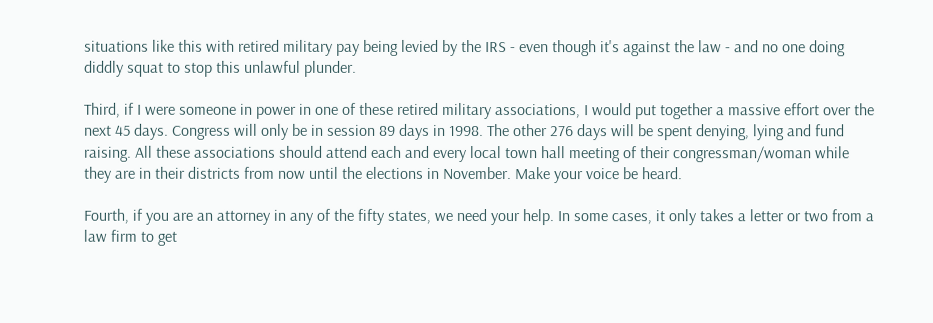situations like this with retired military pay being levied by the IRS - even though it's against the law - and no one doing diddly squat to stop this unlawful plunder.

Third, if I were someone in power in one of these retired military associations, I would put together a massive effort over the next 45 days. Congress will only be in session 89 days in 1998. The other 276 days will be spent denying, lying and fund raising. All these associations should attend each and every local town hall meeting of their congressman/woman while they are in their districts from now until the elections in November. Make your voice be heard.

Fourth, if you are an attorney in any of the fifty states, we need your help. In some cases, it only takes a letter or two from a law firm to get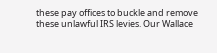these pay offices to buckle and remove these unlawful IRS levies. Our Wallace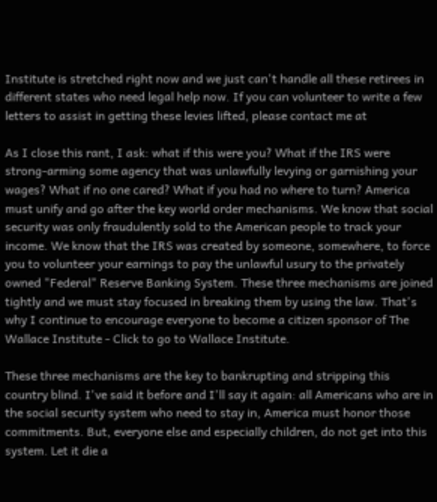Institute is stretched right now and we just can't handle all these retirees in different states who need legal help now. If you can volunteer to write a few letters to assist in getting these levies lifted, please contact me at

As I close this rant, I ask: what if this were you? What if the IRS were strong-arming some agency that was unlawfully levying or garnishing your wages? What if no one cared? What if you had no where to turn? America must unify and go after the key world order mechanisms. We know that social security was only fraudulently sold to the American people to track your income. We know that the IRS was created by someone, somewhere, to force you to volunteer your earnings to pay the unlawful usury to the privately owned "Federal" Reserve Banking System. These three mechanisms are joined tightly and we must stay focused in breaking them by using the law. That's why I continue to encourage everyone to become a citizen sponsor of The Wallace Institute - Click to go to Wallace Institute.

These three mechanisms are the key to bankrupting and stripping this country blind. I've said it before and I'll say it again: all Americans who are in the social security system who need to stay in, America must honor those commitments. But, everyone else and especially children, do not get into this system. Let it die a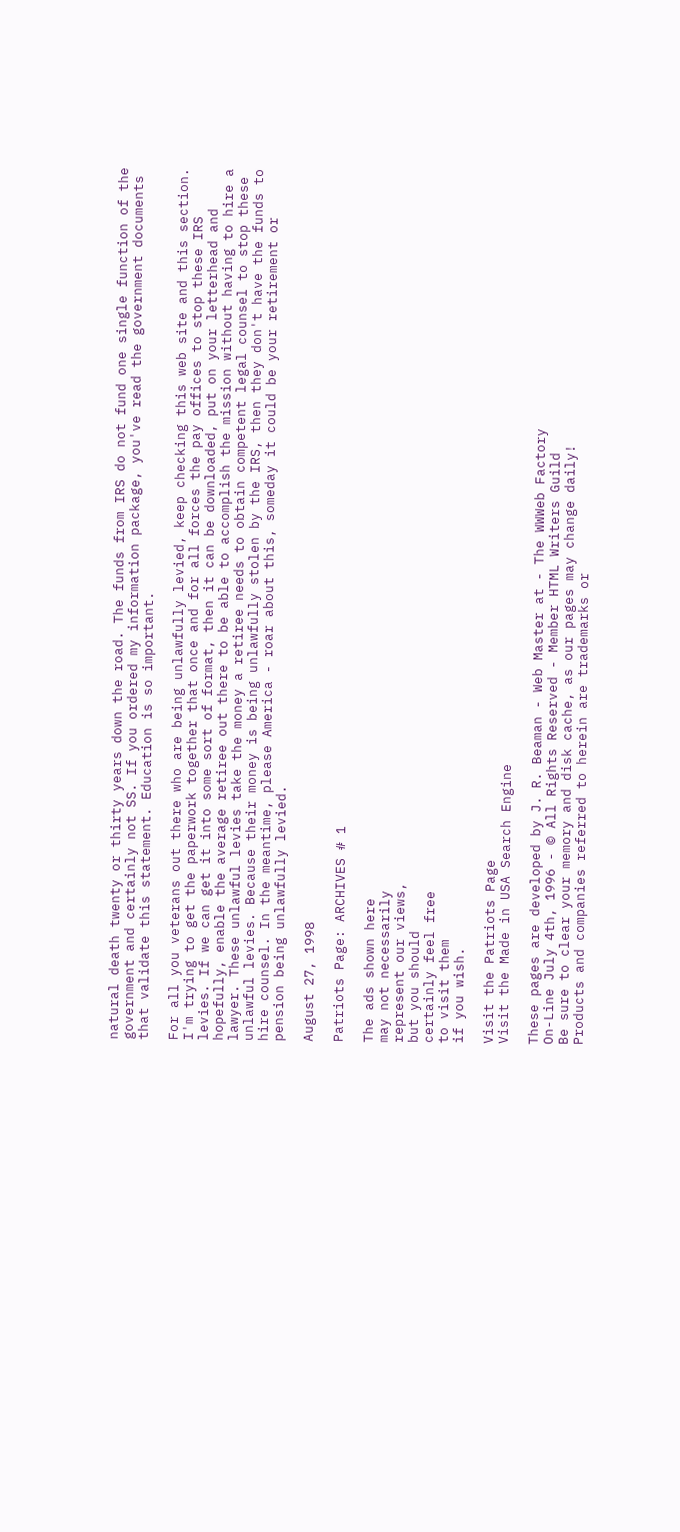natural death twenty or thirty years down the road. The funds from IRS do not fund one single function of the government and certainly not SS. If you ordered my information package, you've read the government documents that validate this statement. Education is so important.

For all you veterans out there who are being unlawfully levied, keep checking this web site and this section. I'm trying to get the paperwork together that once and for all forces the pay offices to stop these IRS levies. If we can get it into some sort of format, then it can be downloaded, put on your letterhead and hopefully, enable the average retiree out there to be able to accomplish the mission without having to hire a lawyer. These unlawful levies take the money a retiree needs to obtain competent legal counsel to stop these unlawful levies. Because their money is being unlawfully stolen by the IRS, then they don't have the funds to hire counsel. In the meantime, please America - roar about this, someday it could be your retirement or pension being unlawfully levied.

August 27, 1998

Patriots Page: ARCHIVES # 1

The ads shown here
may not necessarily
represent our views,
but you should
certainly feel free
to visit them
if you wish.

Visit the Patriots Page
Visit the Made in USA Search Engine

These pages are developed by J. R. Beaman - Web Master at - The WWWeb Factory
On-Line July 4th, 1996 - © All Rights Reserved - Member HTML Writers Guild
Be sure to clear your memory and disk cache, as our pages may change daily!
Products and companies referred to herein are trademarks or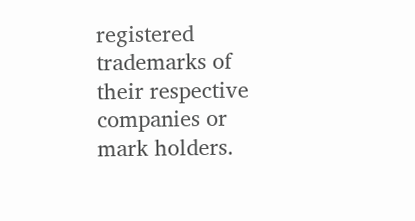registered
trademarks of their respective companies or mark holders.